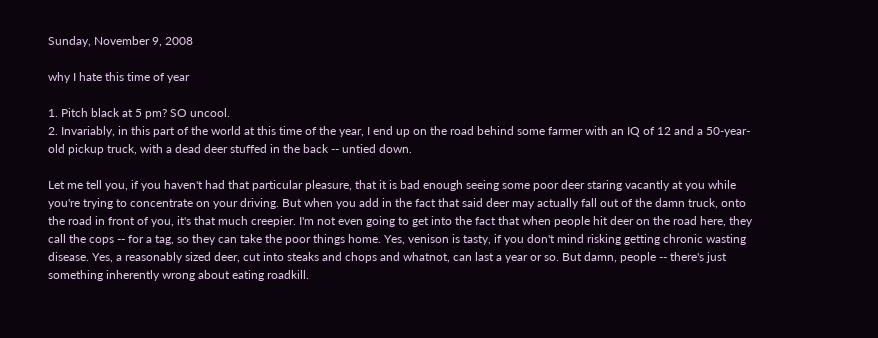Sunday, November 9, 2008

why I hate this time of year

1. Pitch black at 5 pm? SO uncool.
2. Invariably, in this part of the world at this time of the year, I end up on the road behind some farmer with an IQ of 12 and a 50-year-old pickup truck, with a dead deer stuffed in the back -- untied down.

Let me tell you, if you haven't had that particular pleasure, that it is bad enough seeing some poor deer staring vacantly at you while you're trying to concentrate on your driving. But when you add in the fact that said deer may actually fall out of the damn truck, onto the road in front of you, it's that much creepier. I'm not even going to get into the fact that when people hit deer on the road here, they call the cops -- for a tag, so they can take the poor things home. Yes, venison is tasty, if you don't mind risking getting chronic wasting disease. Yes, a reasonably sized deer, cut into steaks and chops and whatnot, can last a year or so. But damn, people -- there's just something inherently wrong about eating roadkill.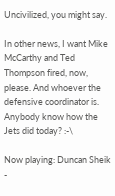Uncivilized, you might say.

In other news, I want Mike McCarthy and Ted Thompson fired, now, please. And whoever the defensive coordinator is. Anybody know how the Jets did today? :-\

Now playing: Duncan Sheik -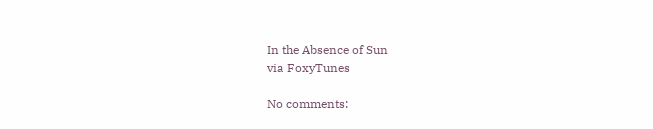In the Absence of Sun
via FoxyTunes

No comments: